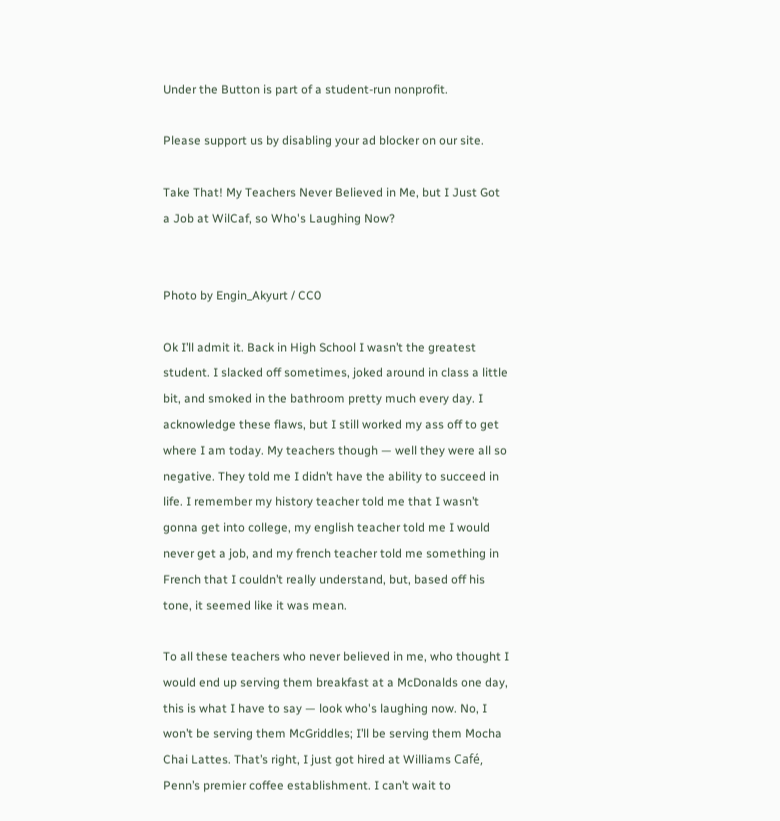Under the Button is part of a student-run nonprofit.

Please support us by disabling your ad blocker on our site.

Take That! My Teachers Never Believed in Me, but I Just Got a Job at WilCaf, so Who's Laughing Now?


Photo by Engin_Akyurt / CC0

Ok I’ll admit it. Back in High School I wasn’t the greatest student. I slacked off sometimes, joked around in class a little bit, and smoked in the bathroom pretty much every day. I acknowledge these flaws, but I still worked my ass off to get where I am today. My teachers though — well they were all so negative. They told me I didn’t have the ability to succeed in life. I remember my history teacher told me that I wasn’t gonna get into college, my english teacher told me I would never get a job, and my french teacher told me something in French that I couldn’t really understand, but, based off his tone, it seemed like it was mean.

To all these teachers who never believed in me, who thought I would end up serving them breakfast at a McDonalds one day, this is what I have to say — look who's laughing now. No, I won’t be serving them McGriddles; I’ll be serving them Mocha Chai Lattes. That’s right, I just got hired at Williams Café, Penn’s premier coffee establishment. I can’t wait to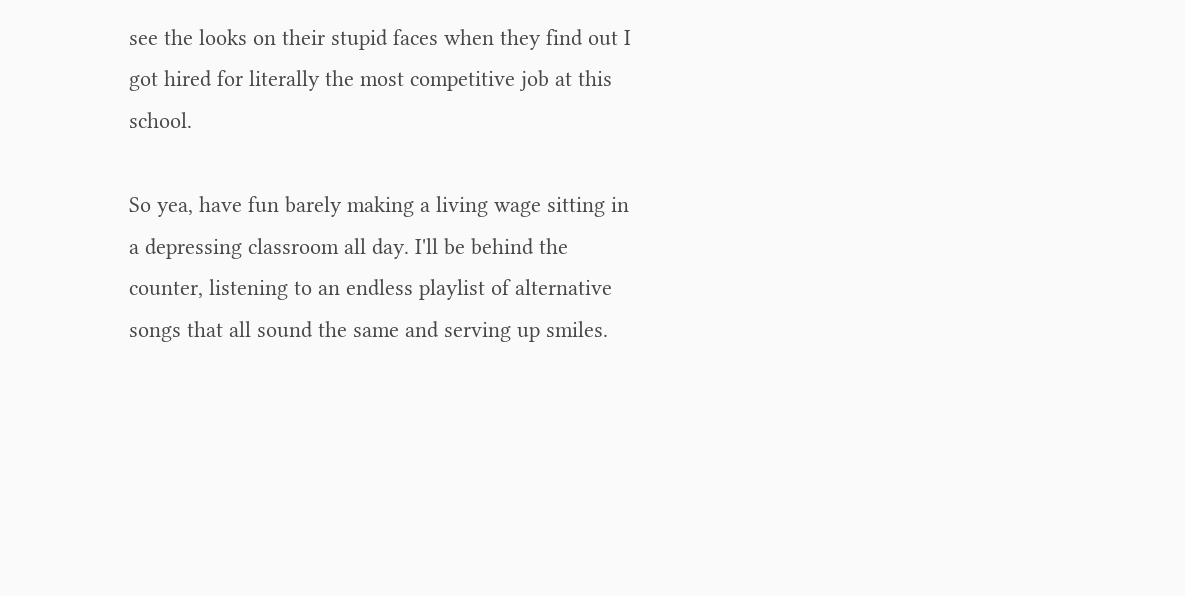see the looks on their stupid faces when they find out I got hired for literally the most competitive job at this school.

So yea, have fun barely making a living wage sitting in a depressing classroom all day. I'll be behind the counter, listening to an endless playlist of alternative songs that all sound the same and serving up smiles.